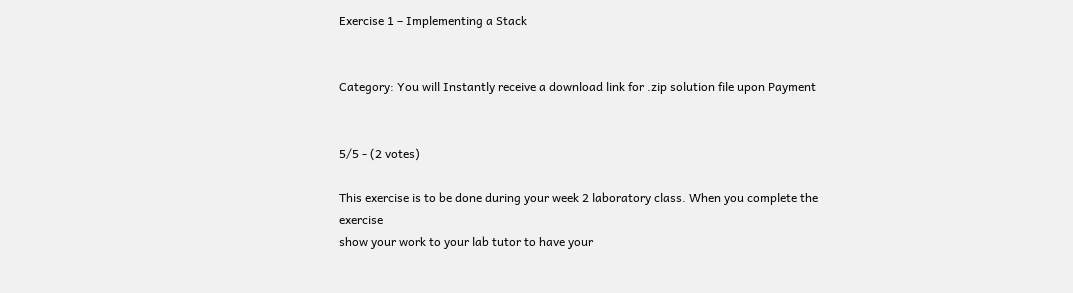Exercise 1 – Implementing a Stack


Category: You will Instantly receive a download link for .zip solution file upon Payment


5/5 - (2 votes)

This exercise is to be done during your week 2 laboratory class. When you complete the exercise
show your work to your lab tutor to have your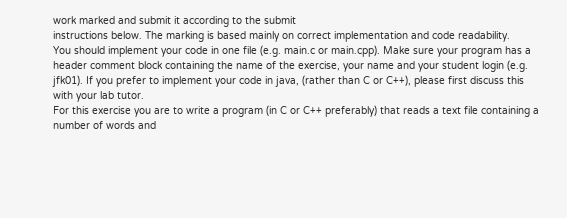work marked and submit it according to the submit
instructions below. The marking is based mainly on correct implementation and code readability.
You should implement your code in one file (e.g. main.c or main.cpp). Make sure your program has a
header comment block containing the name of the exercise, your name and your student login (e.g.
jfk01). If you prefer to implement your code in java, (rather than C or C++), please first discuss this
with your lab tutor.
For this exercise you are to write a program (in C or C++ preferably) that reads a text file containing a
number of words and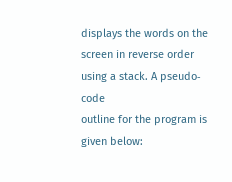displays the words on the screen in reverse order using a stack. A pseudo‐code
outline for the program is given below: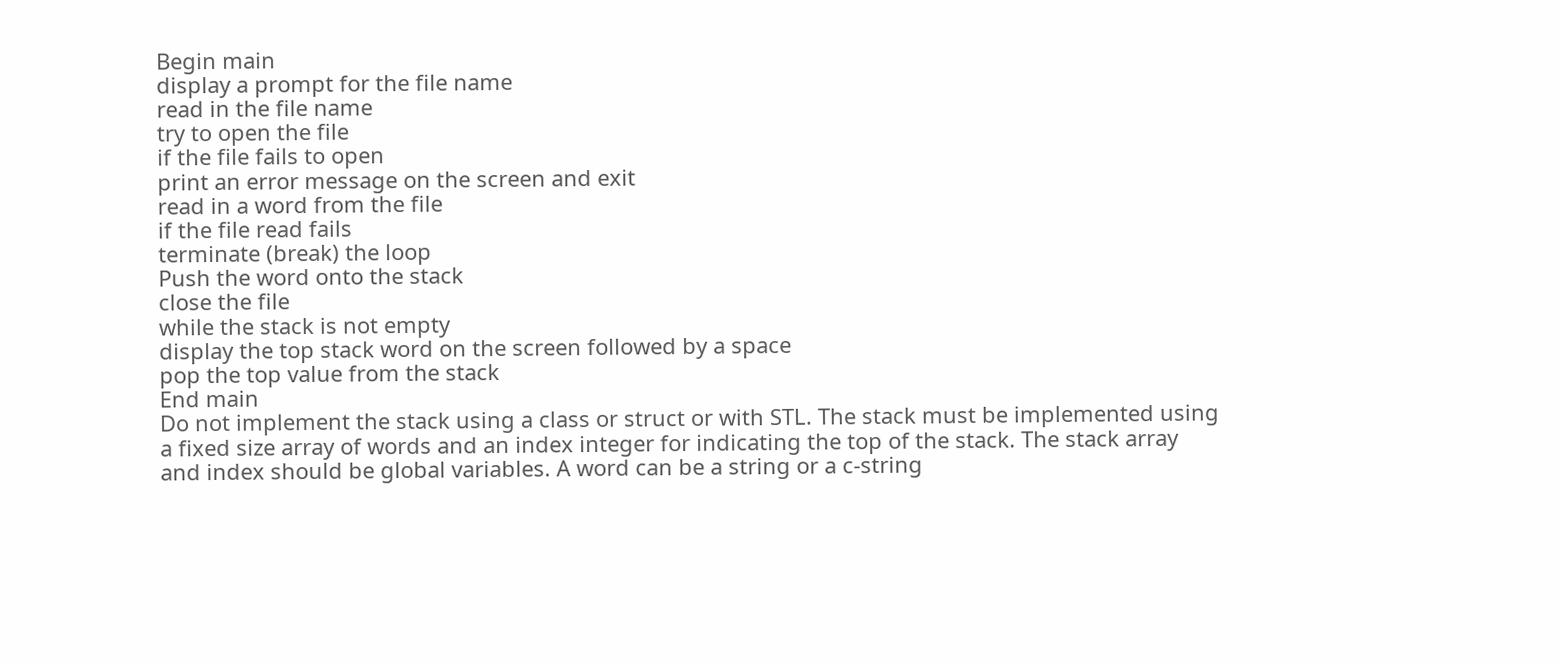Begin main
display a prompt for the file name
read in the file name
try to open the file
if the file fails to open
print an error message on the screen and exit
read in a word from the file
if the file read fails
terminate (break) the loop
Push the word onto the stack
close the file
while the stack is not empty
display the top stack word on the screen followed by a space
pop the top value from the stack
End main
Do not implement the stack using a class or struct or with STL. The stack must be implemented using
a fixed size array of words and an index integer for indicating the top of the stack. The stack array
and index should be global variables. A word can be a string or a c‐string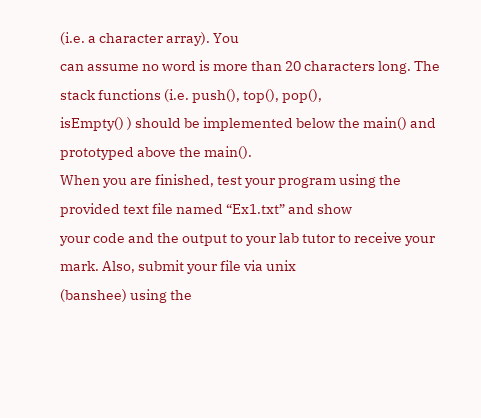(i.e. a character array). You
can assume no word is more than 20 characters long. The stack functions (i.e. push(), top(), pop(),
isEmpty() ) should be implemented below the main() and prototyped above the main().
When you are finished, test your program using the provided text file named “Ex1.txt” and show
your code and the output to your lab tutor to receive your mark. Also, submit your file via unix
(banshee) using the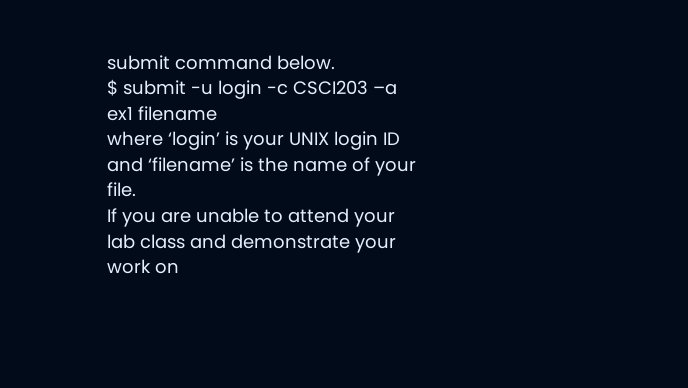submit command below.
$ submit -u login -c CSCI203 –a ex1 filename
where ‘login’ is your UNIX login ID and ‘filename’ is the name of your file.
If you are unable to attend your lab class and demonstrate your work on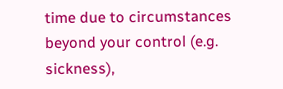time due to circumstances
beyond your control (e.g. sickness),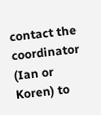contact the coordinator (Ian or Koren) to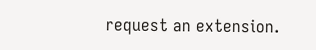request an extension.